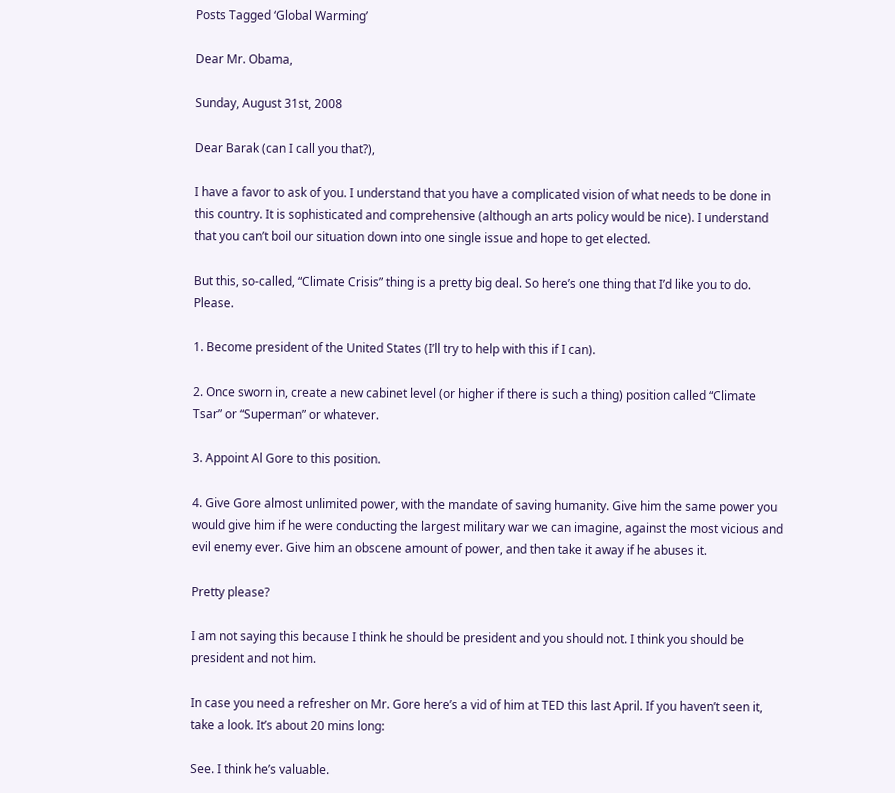Posts Tagged ‘Global Warming’

Dear Mr. Obama,

Sunday, August 31st, 2008

Dear Barak (can I call you that?),

I have a favor to ask of you. I understand that you have a complicated vision of what needs to be done in this country. It is sophisticated and comprehensive (although an arts policy would be nice). I understand that you can’t boil our situation down into one single issue and hope to get elected.

But this, so-called, “Climate Crisis” thing is a pretty big deal. So here’s one thing that I’d like you to do. Please.

1. Become president of the United States (I’ll try to help with this if I can).

2. Once sworn in, create a new cabinet level (or higher if there is such a thing) position called “Climate Tsar” or “Superman” or whatever.

3. Appoint Al Gore to this position.

4. Give Gore almost unlimited power, with the mandate of saving humanity. Give him the same power you would give him if he were conducting the largest military war we can imagine, against the most vicious and evil enemy ever. Give him an obscene amount of power, and then take it away if he abuses it.

Pretty please?

I am not saying this because I think he should be president and you should not. I think you should be president and not him.

In case you need a refresher on Mr. Gore here’s a vid of him at TED this last April. If you haven’t seen it, take a look. It’s about 20 mins long:

See. I think he’s valuable.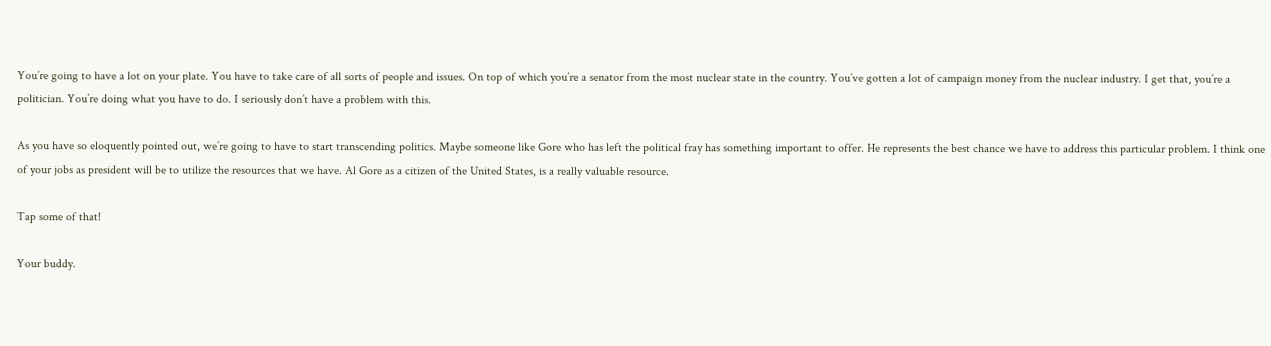You’re going to have a lot on your plate. You have to take care of all sorts of people and issues. On top of which you’re a senator from the most nuclear state in the country. You’ve gotten a lot of campaign money from the nuclear industry. I get that, you’re a politician. You’re doing what you have to do. I seriously don’t have a problem with this.

As you have so eloquently pointed out, we’re going to have to start transcending politics. Maybe someone like Gore who has left the political fray has something important to offer. He represents the best chance we have to address this particular problem. I think one of your jobs as president will be to utilize the resources that we have. Al Gore as a citizen of the United States, is a really valuable resource.

Tap some of that!

Your buddy.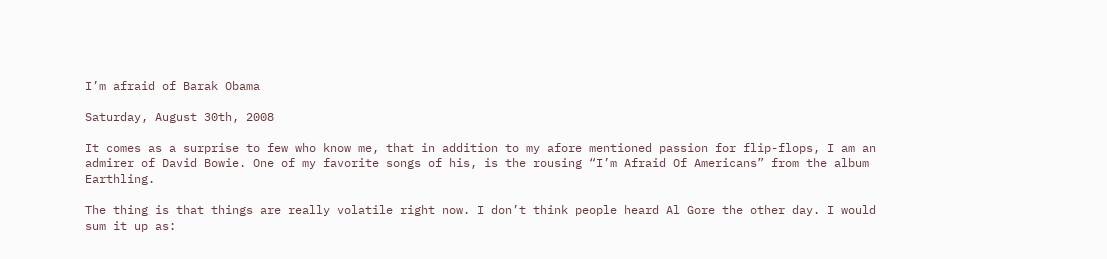I’m afraid of Barak Obama

Saturday, August 30th, 2008

It comes as a surprise to few who know me, that in addition to my afore mentioned passion for flip-flops, I am an admirer of David Bowie. One of my favorite songs of his, is the rousing “I’m Afraid Of Americans” from the album Earthling.

The thing is that things are really volatile right now. I don’t think people heard Al Gore the other day. I would sum it up as: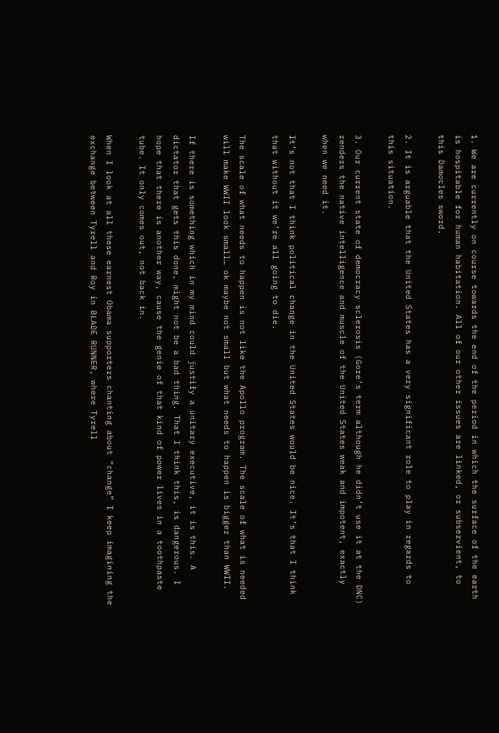1. We are currently on course towards the end of the period in which the surface of the earth is hospitable for human habitation. All of our other issues are linked, or subservient, to this Damocles sword.

2. It is arguable that the United States has a very significant role to play in regards to this situation.

3. Our current state of democracy sclerosis (Gore’s term although he didn’t use it at the DNC) renders the native intelligence and muscle of the United States weak and impotent, exactly when we need it.

It’s not that I think political change in the United States would be nice. It’s that I think that without it we’re all going to die.

The scale of what needs to happen is not like the Apollo program. The scale of what is needed will make WWII look small… ok maybe not small but what needs to happen is bigger than WWII.

If there is something which in my mind could justify a unitary executive, it is this. A dictator that gets this done, might not be a bad thing. That I think this, is dangerous. I hope that there is another way, cause the genie of that kind of power lives in a toothpaste tube. It only comes out, not back in.

When I look at all these earnest Obama supporters chanting about “change” I keep imagining the exchange between Tyrell and Roy in BLADE RUNNER, where Tyrell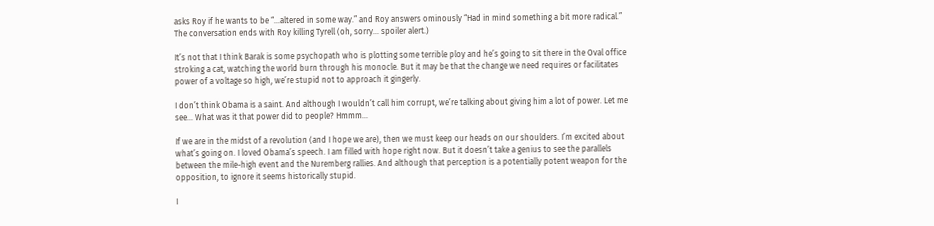asks Roy if he wants to be “…altered in some way.” and Roy answers ominously “Had in mind something a bit more radical.” The conversation ends with Roy killing Tyrell (oh, sorry… spoiler alert.)

It’s not that I think Barak is some psychopath who is plotting some terrible ploy and he’s going to sit there in the Oval office stroking a cat, watching the world burn through his monocle. But it may be that the change we need requires or facilitates power of a voltage so high, we’re stupid not to approach it gingerly.

I don’t think Obama is a saint. And although I wouldn’t call him corrupt, we’re talking about giving him a lot of power. Let me see… What was it that power did to people? Hmmm…

If we are in the midst of a revolution (and I hope we are), then we must keep our heads on our shoulders. I’m excited about what’s going on. I loved Obama’s speech. I am filled with hope right now. But it doesn’t take a genius to see the parallels between the mile-high event and the Nuremberg rallies. And although that perception is a potentially potent weapon for the opposition, to ignore it seems historically stupid.

I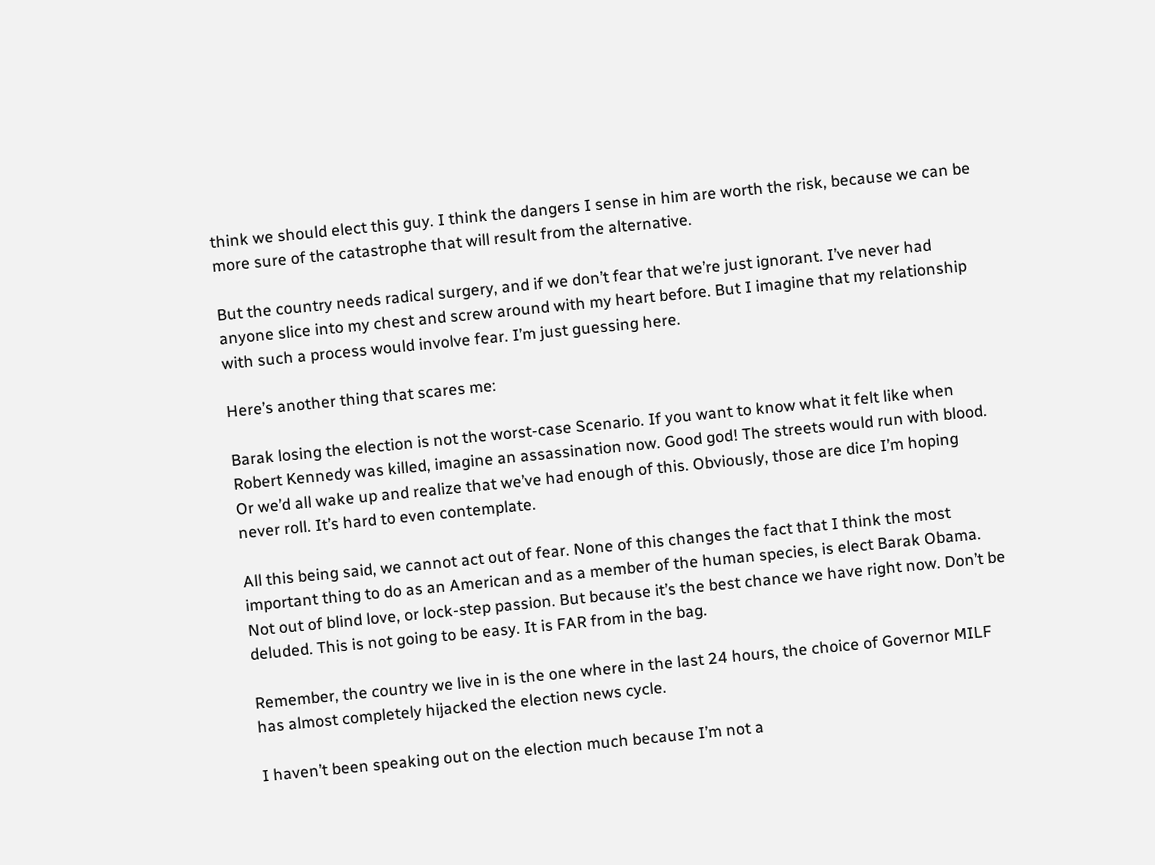think we should elect this guy. I think the dangers I sense in him are worth the risk, because we can be more sure of the catastrophe that will result from the alternative.

But the country needs radical surgery, and if we don’t fear that we’re just ignorant. I’ve never had anyone slice into my chest and screw around with my heart before. But I imagine that my relationship with such a process would involve fear. I’m just guessing here.

Here’s another thing that scares me:

Barak losing the election is not the worst-case Scenario. If you want to know what it felt like when Robert Kennedy was killed, imagine an assassination now. Good god! The streets would run with blood. Or we’d all wake up and realize that we’ve had enough of this. Obviously, those are dice I’m hoping never roll. It’s hard to even contemplate.

All this being said, we cannot act out of fear. None of this changes the fact that I think the most important thing to do as an American and as a member of the human species, is elect Barak Obama. Not out of blind love, or lock-step passion. But because it’s the best chance we have right now. Don’t be deluded. This is not going to be easy. It is FAR from in the bag.

Remember, the country we live in is the one where in the last 24 hours, the choice of Governor MILF has almost completely hijacked the election news cycle.

I haven’t been speaking out on the election much because I’m not a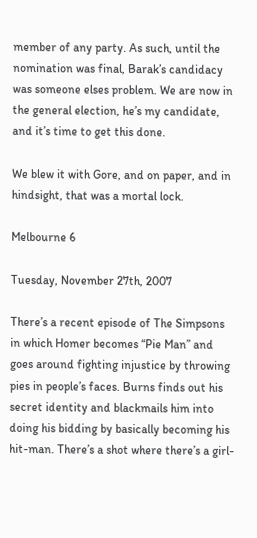member of any party. As such, until the nomination was final, Barak’s candidacy was someone elses problem. We are now in the general election, he’s my candidate, and it’s time to get this done.

We blew it with Gore, and on paper, and in hindsight, that was a mortal lock.

Melbourne 6

Tuesday, November 27th, 2007

There’s a recent episode of The Simpsons in which Homer becomes “Pie Man” and goes around fighting injustice by throwing pies in people’s faces. Burns finds out his secret identity and blackmails him into doing his bidding by basically becoming his hit-man. There’s a shot where there’s a girl-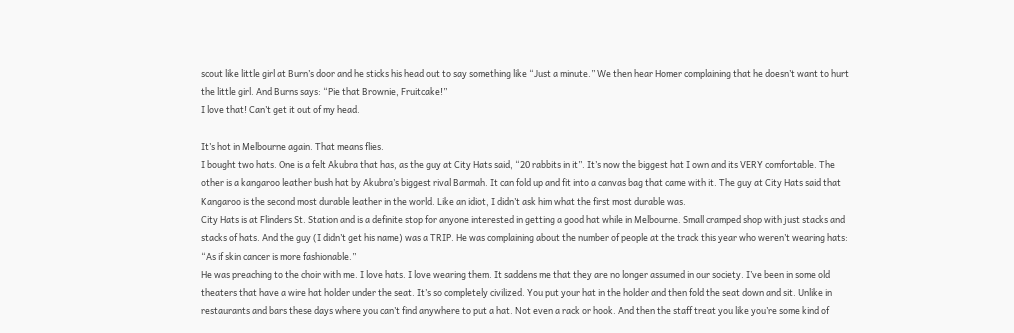scout like little girl at Burn’s door and he sticks his head out to say something like “Just a minute.” We then hear Homer complaining that he doesn’t want to hurt the little girl. And Burns says: “Pie that Brownie, Fruitcake!”
I love that! Can’t get it out of my head.

It’s hot in Melbourne again. That means flies.
I bought two hats. One is a felt Akubra that has, as the guy at City Hats said, “20 rabbits in it”. It’s now the biggest hat I own and its VERY comfortable. The other is a kangaroo leather bush hat by Akubra’s biggest rival Barmah. It can fold up and fit into a canvas bag that came with it. The guy at City Hats said that Kangaroo is the second most durable leather in the world. Like an idiot, I didn’t ask him what the first most durable was.
City Hats is at Flinders St. Station and is a definite stop for anyone interested in getting a good hat while in Melbourne. Small cramped shop with just stacks and stacks of hats. And the guy (I didn’t get his name) was a TRIP. He was complaining about the number of people at the track this year who weren’t wearing hats: “As if skin cancer is more fashionable.”
He was preaching to the choir with me. I love hats. I love wearing them. It saddens me that they are no longer assumed in our society. I’ve been in some old theaters that have a wire hat holder under the seat. It’s so completely civilized. You put your hat in the holder and then fold the seat down and sit. Unlike in restaurants and bars these days where you can’t find anywhere to put a hat. Not even a rack or hook. And then the staff treat you like you’re some kind of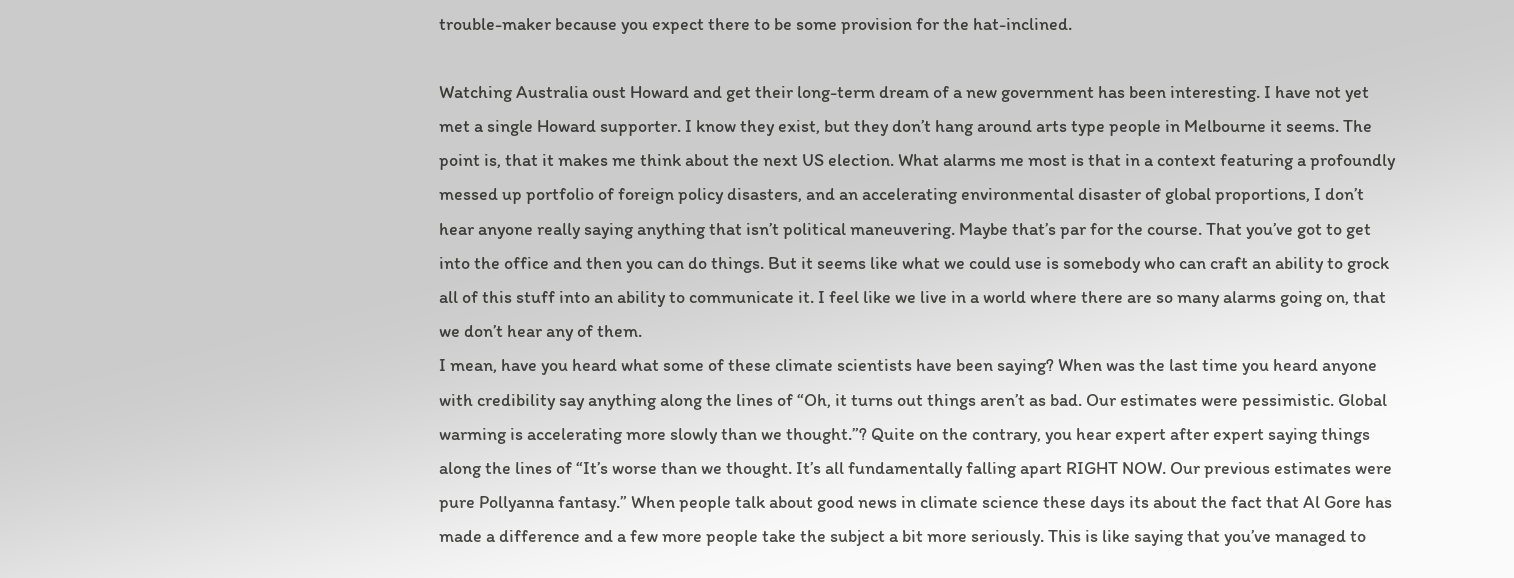trouble-maker because you expect there to be some provision for the hat-inclined.

Watching Australia oust Howard and get their long-term dream of a new government has been interesting. I have not yet met a single Howard supporter. I know they exist, but they don’t hang around arts type people in Melbourne it seems. The point is, that it makes me think about the next US election. What alarms me most is that in a context featuring a profoundly messed up portfolio of foreign policy disasters, and an accelerating environmental disaster of global proportions, I don’t hear anyone really saying anything that isn’t political maneuvering. Maybe that’s par for the course. That you’ve got to get into the office and then you can do things. But it seems like what we could use is somebody who can craft an ability to grock all of this stuff into an ability to communicate it. I feel like we live in a world where there are so many alarms going on, that we don’t hear any of them.
I mean, have you heard what some of these climate scientists have been saying? When was the last time you heard anyone with credibility say anything along the lines of “Oh, it turns out things aren’t as bad. Our estimates were pessimistic. Global warming is accelerating more slowly than we thought.”? Quite on the contrary, you hear expert after expert saying things along the lines of “It’s worse than we thought. It’s all fundamentally falling apart RIGHT NOW. Our previous estimates were pure Pollyanna fantasy.” When people talk about good news in climate science these days its about the fact that Al Gore has made a difference and a few more people take the subject a bit more seriously. This is like saying that you’ve managed to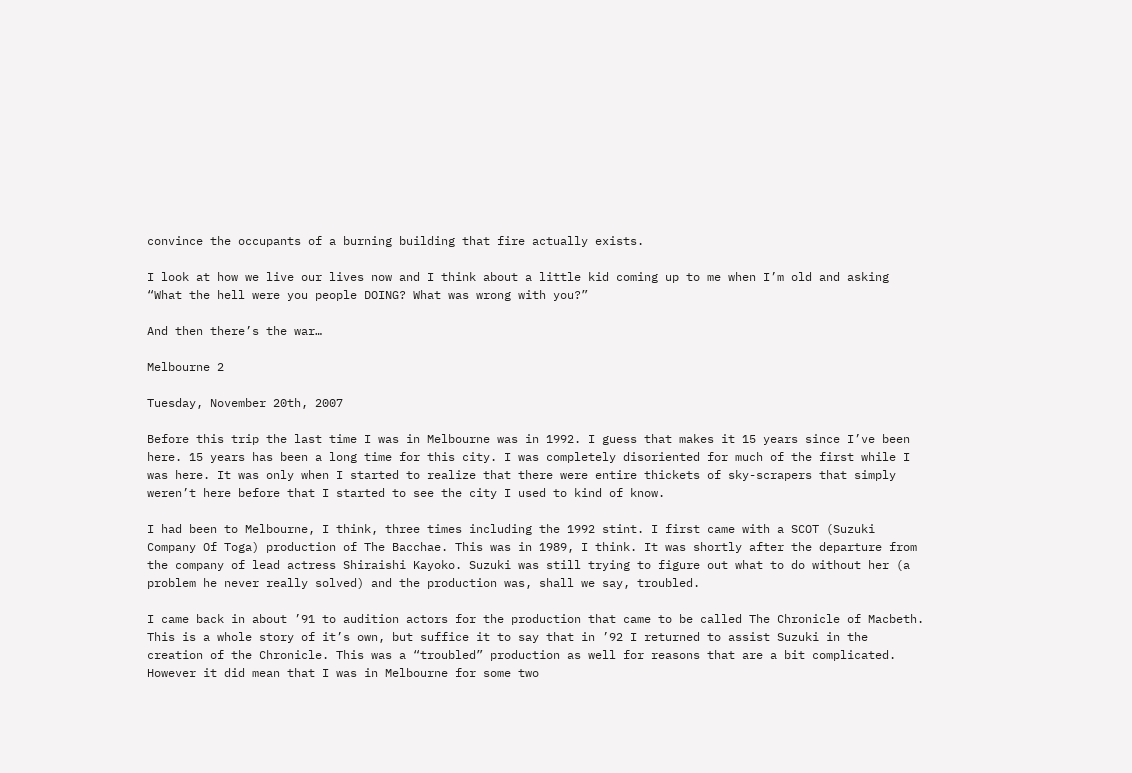convince the occupants of a burning building that fire actually exists.

I look at how we live our lives now and I think about a little kid coming up to me when I’m old and asking “What the hell were you people DOING? What was wrong with you?”

And then there’s the war…

Melbourne 2

Tuesday, November 20th, 2007

Before this trip the last time I was in Melbourne was in 1992. I guess that makes it 15 years since I’ve been here. 15 years has been a long time for this city. I was completely disoriented for much of the first while I was here. It was only when I started to realize that there were entire thickets of sky-scrapers that simply weren’t here before that I started to see the city I used to kind of know.

I had been to Melbourne, I think, three times including the 1992 stint. I first came with a SCOT (Suzuki Company Of Toga) production of The Bacchae. This was in 1989, I think. It was shortly after the departure from the company of lead actress Shiraishi Kayoko. Suzuki was still trying to figure out what to do without her (a problem he never really solved) and the production was, shall we say, troubled.

I came back in about ’91 to audition actors for the production that came to be called The Chronicle of Macbeth. This is a whole story of it’s own, but suffice it to say that in ’92 I returned to assist Suzuki in the creation of the Chronicle. This was a “troubled” production as well for reasons that are a bit complicated. However it did mean that I was in Melbourne for some two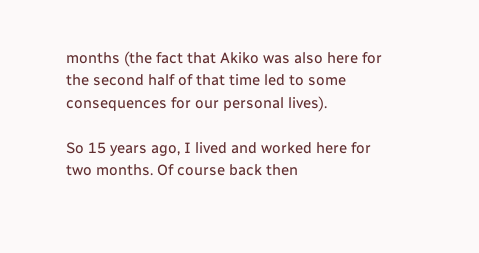months (the fact that Akiko was also here for the second half of that time led to some consequences for our personal lives).

So 15 years ago, I lived and worked here for two months. Of course back then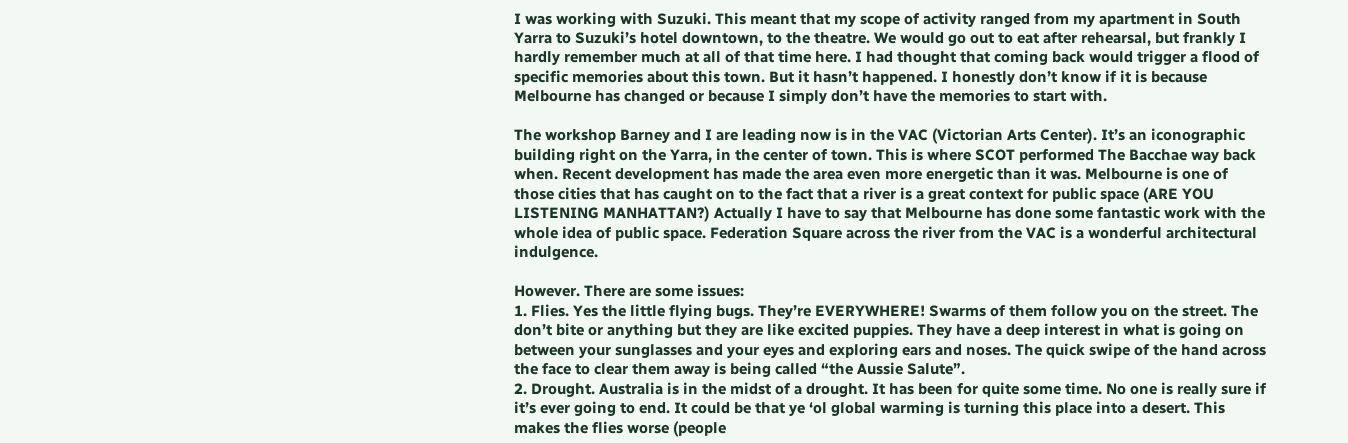I was working with Suzuki. This meant that my scope of activity ranged from my apartment in South Yarra to Suzuki’s hotel downtown, to the theatre. We would go out to eat after rehearsal, but frankly I hardly remember much at all of that time here. I had thought that coming back would trigger a flood of specific memories about this town. But it hasn’t happened. I honestly don’t know if it is because Melbourne has changed or because I simply don’t have the memories to start with.

The workshop Barney and I are leading now is in the VAC (Victorian Arts Center). It’s an iconographic building right on the Yarra, in the center of town. This is where SCOT performed The Bacchae way back when. Recent development has made the area even more energetic than it was. Melbourne is one of those cities that has caught on to the fact that a river is a great context for public space (ARE YOU LISTENING MANHATTAN?) Actually I have to say that Melbourne has done some fantastic work with the whole idea of public space. Federation Square across the river from the VAC is a wonderful architectural indulgence.

However. There are some issues:
1. Flies. Yes the little flying bugs. They’re EVERYWHERE! Swarms of them follow you on the street. The don’t bite or anything but they are like excited puppies. They have a deep interest in what is going on between your sunglasses and your eyes and exploring ears and noses. The quick swipe of the hand across the face to clear them away is being called “the Aussie Salute”.
2. Drought. Australia is in the midst of a drought. It has been for quite some time. No one is really sure if it’s ever going to end. It could be that ye ‘ol global warming is turning this place into a desert. This makes the flies worse (people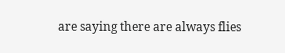are saying there are always flies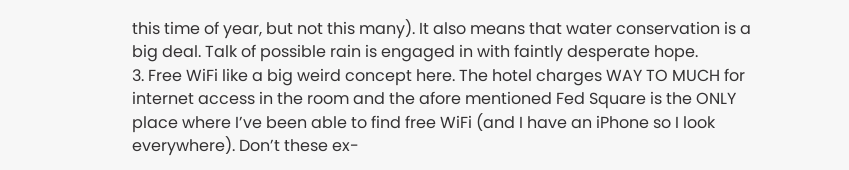this time of year, but not this many). It also means that water conservation is a big deal. Talk of possible rain is engaged in with faintly desperate hope.
3. Free WiFi like a big weird concept here. The hotel charges WAY TO MUCH for internet access in the room and the afore mentioned Fed Square is the ONLY place where I’ve been able to find free WiFi (and I have an iPhone so I look everywhere). Don’t these ex-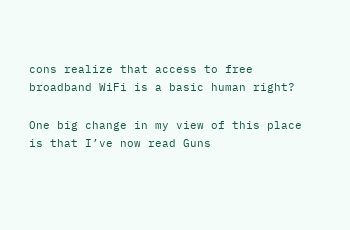cons realize that access to free broadband WiFi is a basic human right?

One big change in my view of this place is that I’ve now read Guns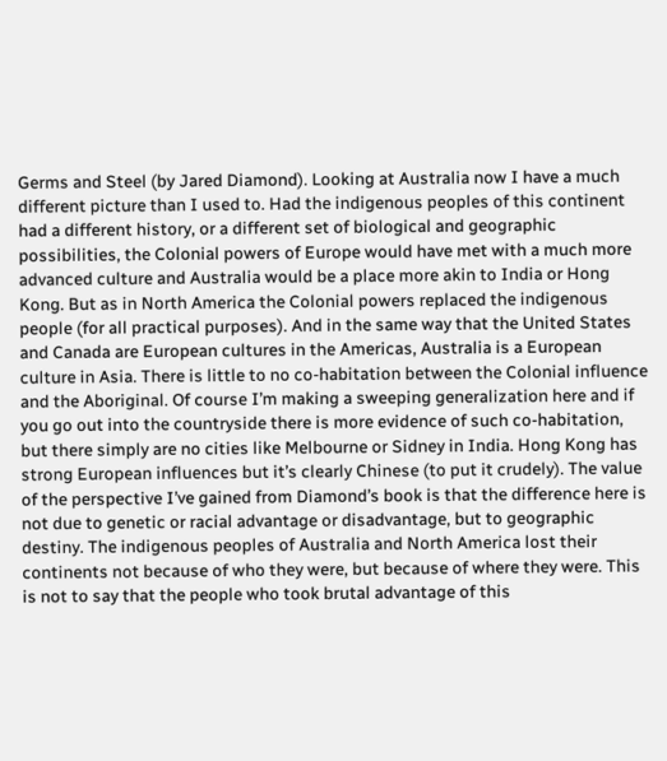Germs and Steel (by Jared Diamond). Looking at Australia now I have a much different picture than I used to. Had the indigenous peoples of this continent had a different history, or a different set of biological and geographic possibilities, the Colonial powers of Europe would have met with a much more advanced culture and Australia would be a place more akin to India or Hong Kong. But as in North America the Colonial powers replaced the indigenous people (for all practical purposes). And in the same way that the United States and Canada are European cultures in the Americas, Australia is a European culture in Asia. There is little to no co-habitation between the Colonial influence and the Aboriginal. Of course I’m making a sweeping generalization here and if you go out into the countryside there is more evidence of such co-habitation, but there simply are no cities like Melbourne or Sidney in India. Hong Kong has strong European influences but it’s clearly Chinese (to put it crudely). The value of the perspective I’ve gained from Diamond’s book is that the difference here is not due to genetic or racial advantage or disadvantage, but to geographic destiny. The indigenous peoples of Australia and North America lost their continents not because of who they were, but because of where they were. This is not to say that the people who took brutal advantage of this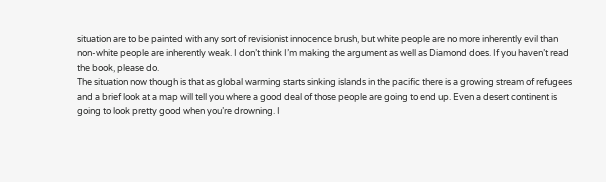situation are to be painted with any sort of revisionist innocence brush, but white people are no more inherently evil than non-white people are inherently weak. I don’t think I’m making the argument as well as Diamond does. If you haven’t read the book, please do.
The situation now though is that as global warming starts sinking islands in the pacific there is a growing stream of refugees and a brief look at a map will tell you where a good deal of those people are going to end up. Even a desert continent is going to look pretty good when you’re drowning. I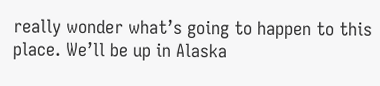really wonder what’s going to happen to this place. We’ll be up in Alaska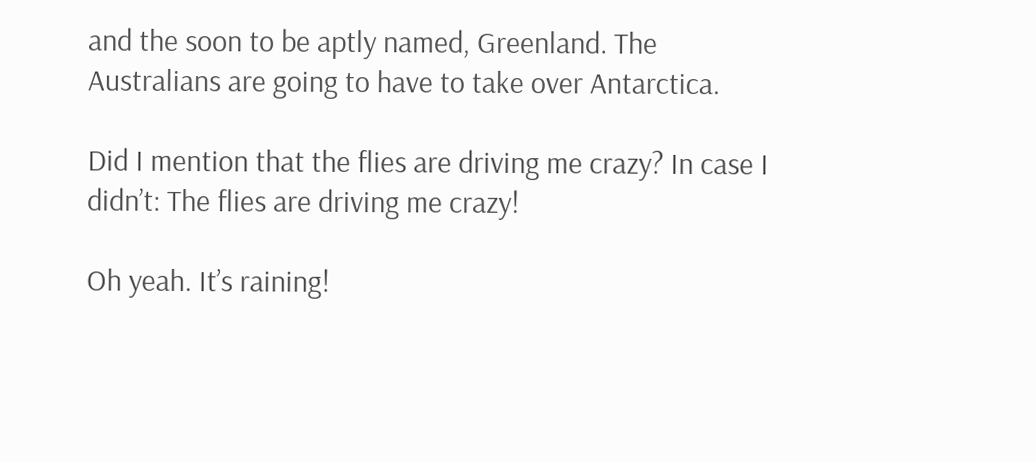and the soon to be aptly named, Greenland. The Australians are going to have to take over Antarctica.

Did I mention that the flies are driving me crazy? In case I didn’t: The flies are driving me crazy!

Oh yeah. It’s raining!